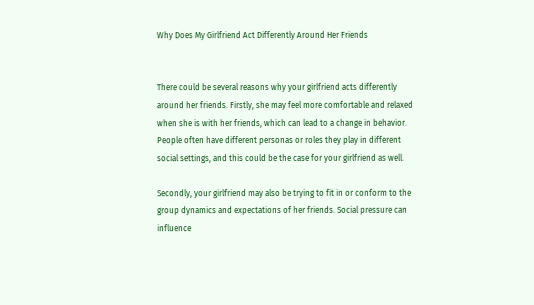Why Does My Girlfriend Act Differently Around Her Friends


There could be several reasons why your girlfriend acts differently around her friends. Firstly, she may feel more comfortable and relaxed when she is with her friends, which can lead to a change in behavior. People often have different personas or roles they play in different social settings, and this could be the case for your girlfriend as well.

Secondly, your girlfriend may also be trying to fit in or conform to the group dynamics and expectations of her friends. Social pressure can influence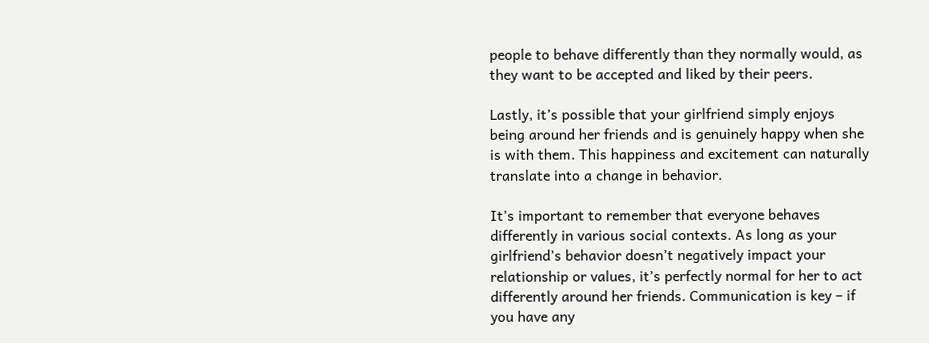people to behave differently than they normally would, as they want to be accepted and liked by their peers.

Lastly, it’s possible that your girlfriend simply enjoys being around her friends and is genuinely happy when she is with them. This happiness and excitement can naturally translate into a change in behavior.

It’s important to remember that everyone behaves differently in various social contexts. As long as your girlfriend’s behavior doesn’t negatively impact your relationship or values, it’s perfectly normal for her to act differently around her friends. Communication is key – if you have any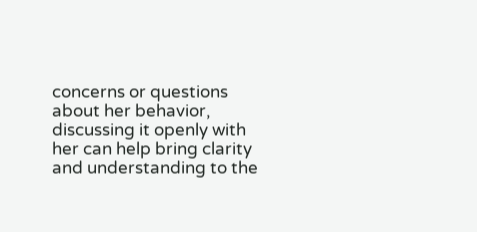concerns or questions about her behavior, discussing it openly with her can help bring clarity and understanding to the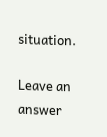situation.

Leave an answer